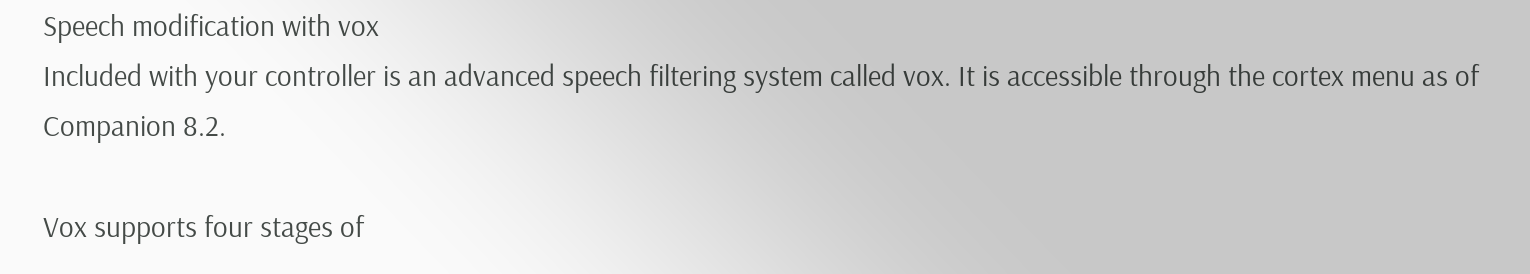Speech modification with vox
Included with your controller is an advanced speech filtering system called vox. It is accessible through the cortex menu as of Companion 8.2.

Vox supports four stages of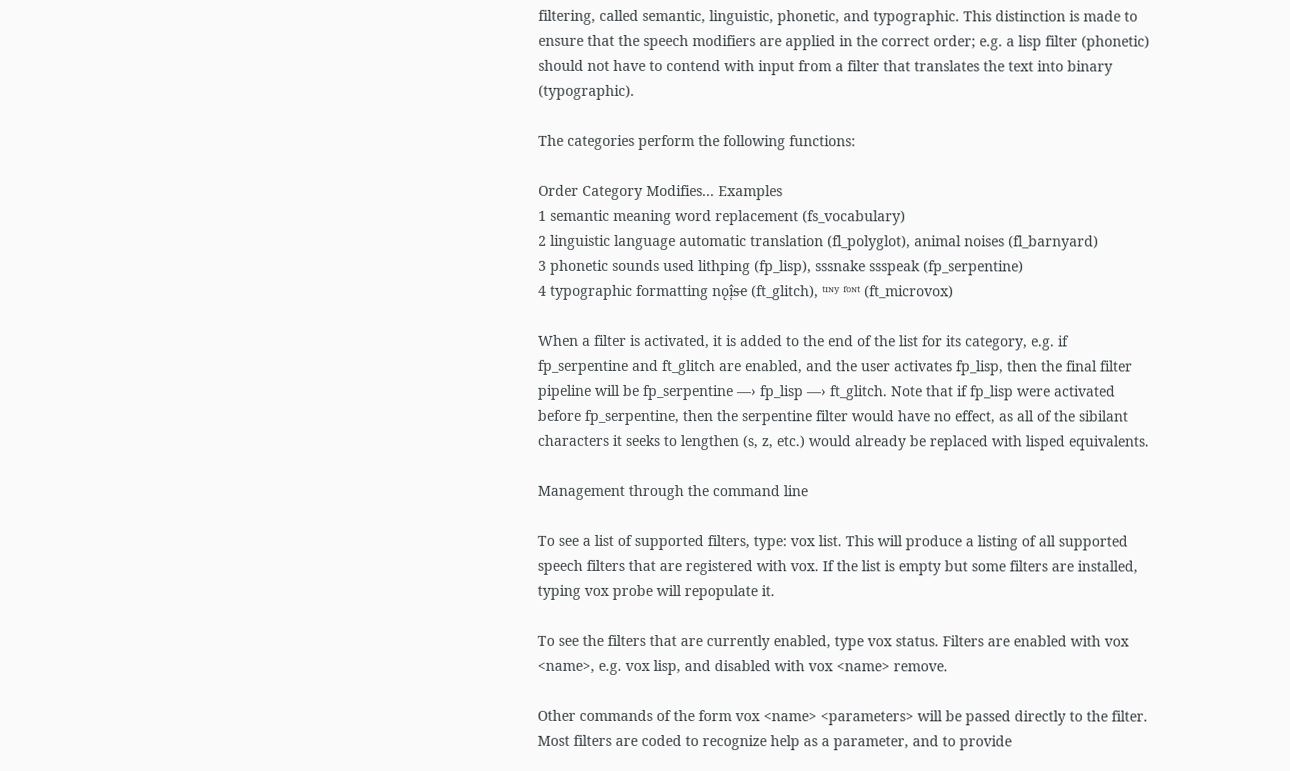filtering, called semantic, linguistic, phonetic, and typographic. This distinction is made to ensure that the speech modifiers are applied in the correct order; e.g. a lisp filter (phonetic) should not have to contend with input from a filter that translates the text into binary (typographic).

The categories perform the following functions:

Order Category Modifies... Examples
1 semantic meaning word replacement (fs_vocabulary)
2 linguistic language automatic translation (fl_polyglot), animal noises (fl_barnyard)
3 phonetic sounds used lithping (fp_lisp), sssnake ssspeak (fp_serpentine)
4 typographic formatting nǫî̜s̶e (ft_glitch), ᵗᶦᶰʸ ᶠᵒᶰᵗ (ft_microvox)

When a filter is activated, it is added to the end of the list for its category, e.g. if fp_serpentine and ft_glitch are enabled, and the user activates fp_lisp, then the final filter pipeline will be fp_serpentine —› fp_lisp —› ft_glitch. Note that if fp_lisp were activated before fp_serpentine, then the serpentine filter would have no effect, as all of the sibilant characters it seeks to lengthen (s, z, etc.) would already be replaced with lisped equivalents.

Management through the command line

To see a list of supported filters, type: vox list. This will produce a listing of all supported speech filters that are registered with vox. If the list is empty but some filters are installed, typing vox probe will repopulate it.

To see the filters that are currently enabled, type vox status. Filters are enabled with vox <name>, e.g. vox lisp, and disabled with vox <name> remove.

Other commands of the form vox <name> <parameters> will be passed directly to the filter. Most filters are coded to recognize help as a parameter, and to provide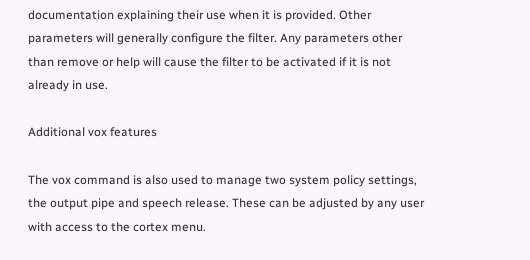documentation explaining their use when it is provided. Other parameters will generally configure the filter. Any parameters other than remove or help will cause the filter to be activated if it is not already in use.

Additional vox features

The vox command is also used to manage two system policy settings, the output pipe and speech release. These can be adjusted by any user with access to the cortex menu.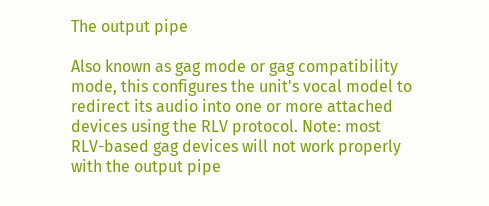The output pipe

Also known as gag mode or gag compatibility mode, this configures the unit's vocal model to redirect its audio into one or more attached devices using the RLV protocol. Note: most RLV-based gag devices will not work properly with the output pipe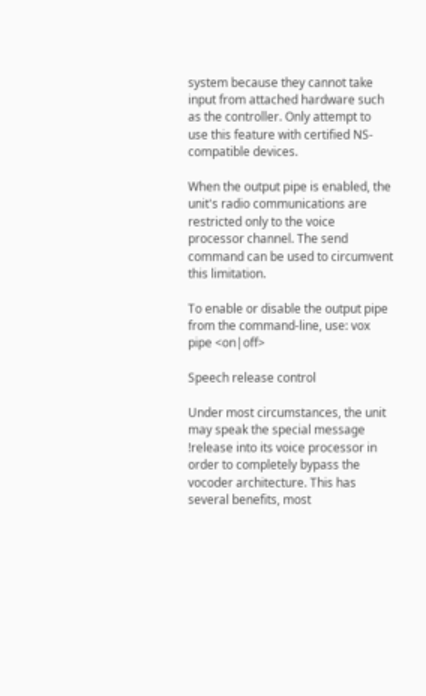system because they cannot take input from attached hardware such as the controller. Only attempt to use this feature with certified NS-compatible devices.

When the output pipe is enabled, the unit's radio communications are restricted only to the voice processor channel. The send command can be used to circumvent this limitation.

To enable or disable the output pipe from the command-line, use: vox pipe <on|off>

Speech release control

Under most circumstances, the unit may speak the special message !release into its voice processor in order to completely bypass the vocoder architecture. This has several benefits, most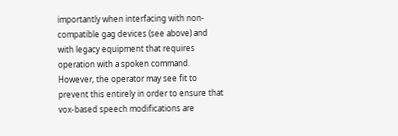importantly when interfacing with non-compatible gag devices (see above) and with legacy equipment that requires operation with a spoken command. However, the operator may see fit to prevent this entirely in order to ensure that vox-based speech modifications are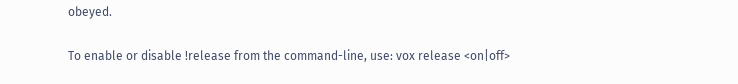obeyed.

To enable or disable !release from the command-line, use: vox release <on|off>